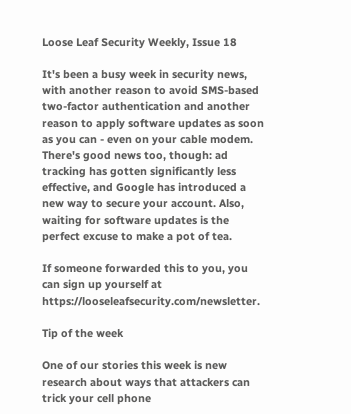Loose Leaf Security Weekly, Issue 18

It's been a busy week in security news, with another reason to avoid SMS-based two-factor authentication and another reason to apply software updates as soon as you can - even on your cable modem. There's good news too, though: ad tracking has gotten significantly less effective, and Google has introduced a new way to secure your account. Also, waiting for software updates is the perfect excuse to make a pot of tea.

If someone forwarded this to you, you can sign up yourself at https://looseleafsecurity.com/newsletter.

Tip of the week

One of our stories this week is new research about ways that attackers can trick your cell phone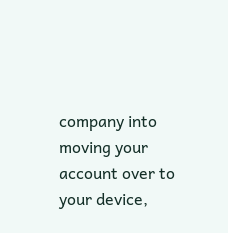company into moving your account over to your device,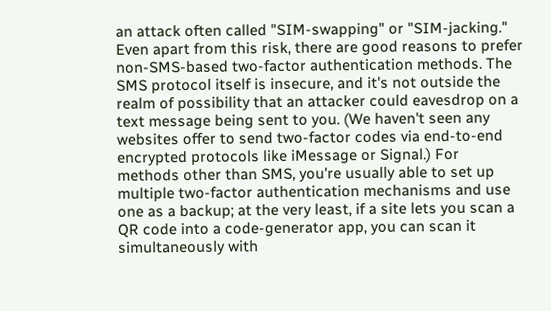an attack often called "SIM-swapping" or "SIM-jacking." Even apart from this risk, there are good reasons to prefer non-SMS-based two-factor authentication methods. The SMS protocol itself is insecure, and it's not outside the realm of possibility that an attacker could eavesdrop on a text message being sent to you. (We haven't seen any websites offer to send two-factor codes via end-to-end encrypted protocols like iMessage or Signal.) For methods other than SMS, you're usually able to set up multiple two-factor authentication mechanisms and use one as a backup; at the very least, if a site lets you scan a QR code into a code-generator app, you can scan it simultaneously with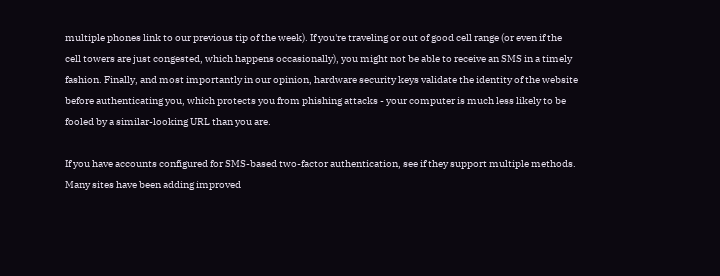multiple phones link to our previous tip of the week). If you're traveling or out of good cell range (or even if the cell towers are just congested, which happens occasionally), you might not be able to receive an SMS in a timely fashion. Finally, and most importantly in our opinion, hardware security keys validate the identity of the website before authenticating you, which protects you from phishing attacks - your computer is much less likely to be fooled by a similar-looking URL than you are.

If you have accounts configured for SMS-based two-factor authentication, see if they support multiple methods. Many sites have been adding improved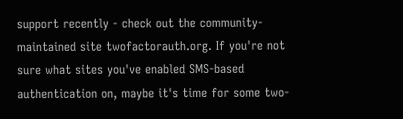support recently - check out the community-maintained site twofactorauth.org. If you're not sure what sites you've enabled SMS-based authentication on, maybe it's time for some two-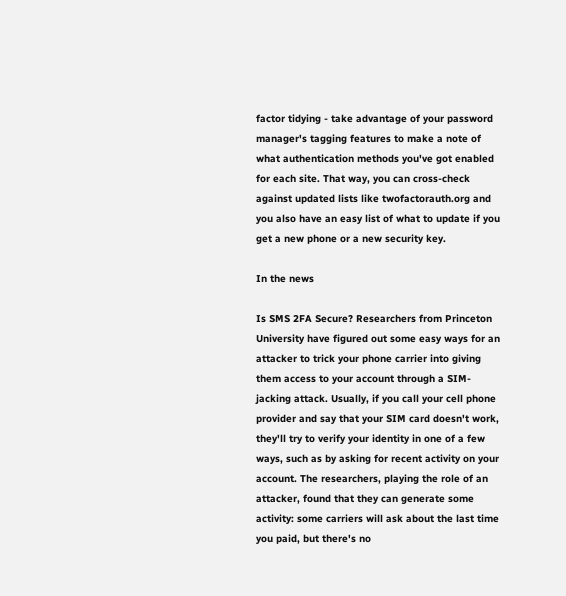factor tidying - take advantage of your password manager's tagging features to make a note of what authentication methods you've got enabled for each site. That way, you can cross-check against updated lists like twofactorauth.org and you also have an easy list of what to update if you get a new phone or a new security key.

In the news

Is SMS 2FA Secure? Researchers from Princeton University have figured out some easy ways for an attacker to trick your phone carrier into giving them access to your account through a SIM-jacking attack. Usually, if you call your cell phone provider and say that your SIM card doesn't work, they'll try to verify your identity in one of a few ways, such as by asking for recent activity on your account. The researchers, playing the role of an attacker, found that they can generate some activity: some carriers will ask about the last time you paid, but there's no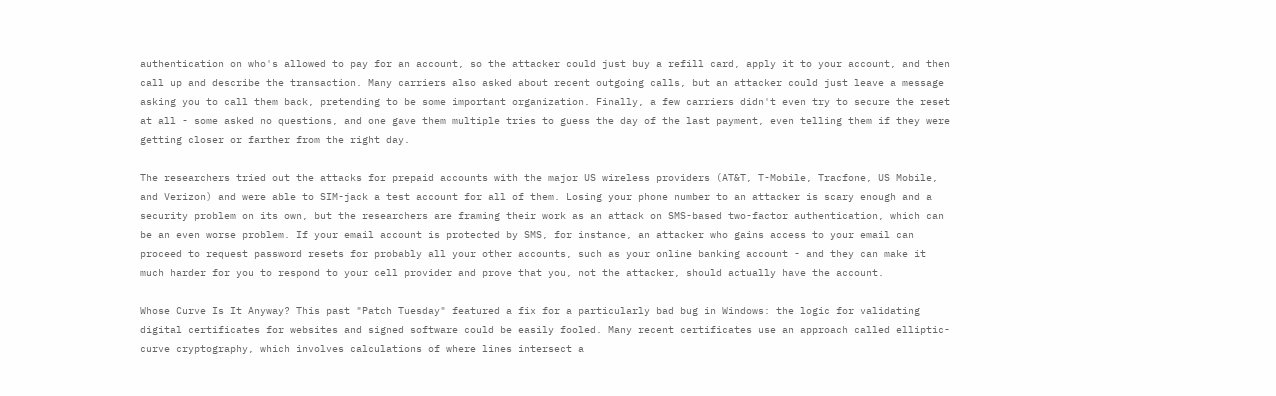authentication on who's allowed to pay for an account, so the attacker could just buy a refill card, apply it to your account, and then call up and describe the transaction. Many carriers also asked about recent outgoing calls, but an attacker could just leave a message asking you to call them back, pretending to be some important organization. Finally, a few carriers didn't even try to secure the reset at all - some asked no questions, and one gave them multiple tries to guess the day of the last payment, even telling them if they were getting closer or farther from the right day.

The researchers tried out the attacks for prepaid accounts with the major US wireless providers (AT&T, T-Mobile, Tracfone, US Mobile, and Verizon) and were able to SIM-jack a test account for all of them. Losing your phone number to an attacker is scary enough and a security problem on its own, but the researchers are framing their work as an attack on SMS-based two-factor authentication, which can be an even worse problem. If your email account is protected by SMS, for instance, an attacker who gains access to your email can proceed to request password resets for probably all your other accounts, such as your online banking account - and they can make it much harder for you to respond to your cell provider and prove that you, not the attacker, should actually have the account.

Whose Curve Is It Anyway? This past "Patch Tuesday" featured a fix for a particularly bad bug in Windows: the logic for validating digital certificates for websites and signed software could be easily fooled. Many recent certificates use an approach called elliptic-curve cryptography, which involves calculations of where lines intersect a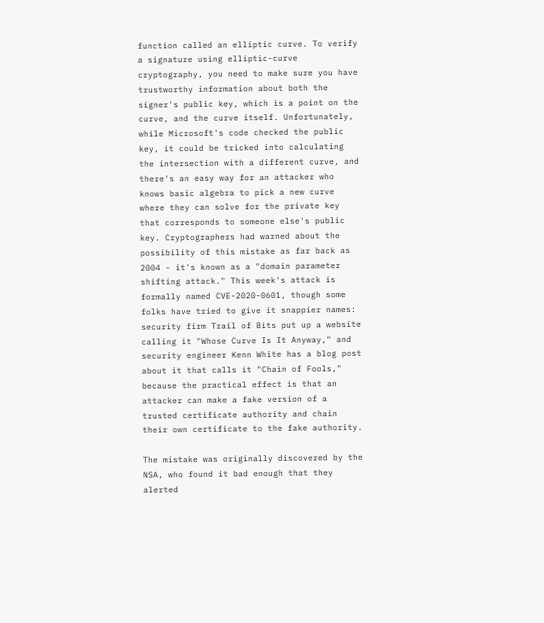function called an elliptic curve. To verify a signature using elliptic-curve cryptography, you need to make sure you have trustworthy information about both the signer's public key, which is a point on the curve, and the curve itself. Unfortunately, while Microsoft's code checked the public key, it could be tricked into calculating the intersection with a different curve, and there's an easy way for an attacker who knows basic algebra to pick a new curve where they can solve for the private key that corresponds to someone else's public key. Cryptographers had warned about the possibility of this mistake as far back as 2004 - it's known as a "domain parameter shifting attack." This week's attack is formally named CVE-2020-0601, though some folks have tried to give it snappier names: security firm Trail of Bits put up a website calling it "Whose Curve Is It Anyway," and security engineer Kenn White has a blog post about it that calls it "Chain of Fools," because the practical effect is that an attacker can make a fake version of a trusted certificate authority and chain their own certificate to the fake authority.

The mistake was originally discovered by the NSA, who found it bad enough that they alerted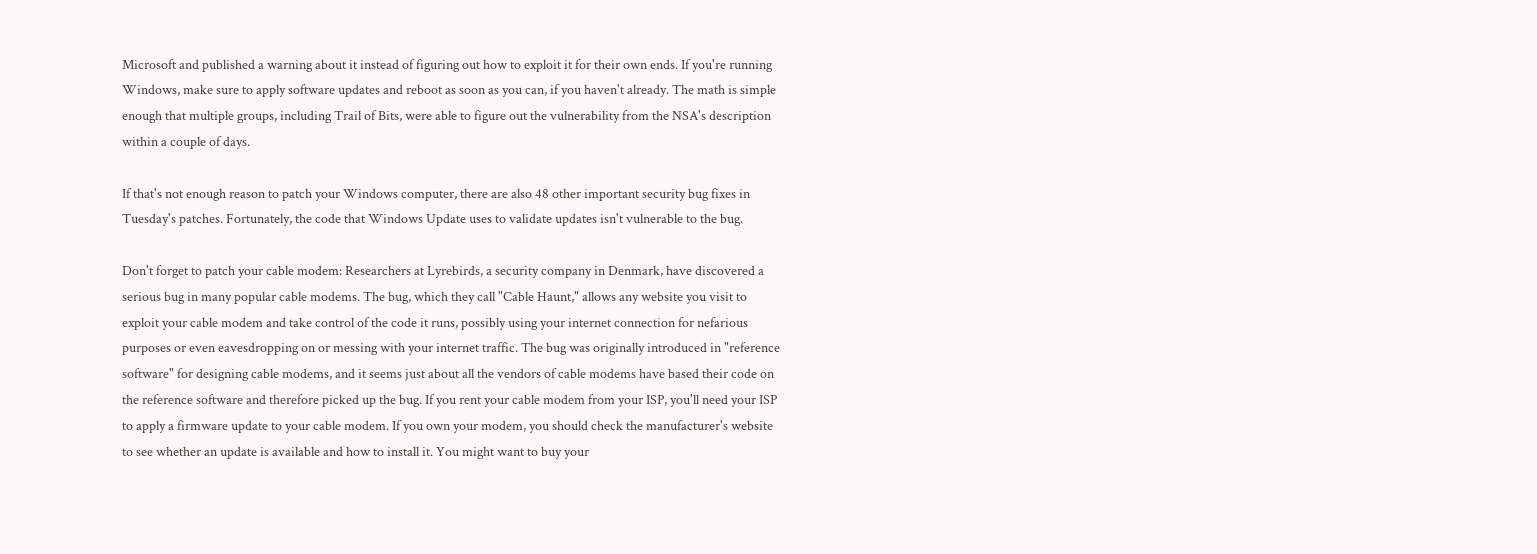Microsoft and published a warning about it instead of figuring out how to exploit it for their own ends. If you're running Windows, make sure to apply software updates and reboot as soon as you can, if you haven't already. The math is simple enough that multiple groups, including Trail of Bits, were able to figure out the vulnerability from the NSA's description within a couple of days.

If that's not enough reason to patch your Windows computer, there are also 48 other important security bug fixes in Tuesday's patches. Fortunately, the code that Windows Update uses to validate updates isn't vulnerable to the bug.

Don't forget to patch your cable modem: Researchers at Lyrebirds, a security company in Denmark, have discovered a serious bug in many popular cable modems. The bug, which they call "Cable Haunt," allows any website you visit to exploit your cable modem and take control of the code it runs, possibly using your internet connection for nefarious purposes or even eavesdropping on or messing with your internet traffic. The bug was originally introduced in "reference software" for designing cable modems, and it seems just about all the vendors of cable modems have based their code on the reference software and therefore picked up the bug. If you rent your cable modem from your ISP, you'll need your ISP to apply a firmware update to your cable modem. If you own your modem, you should check the manufacturer's website to see whether an update is available and how to install it. You might want to buy your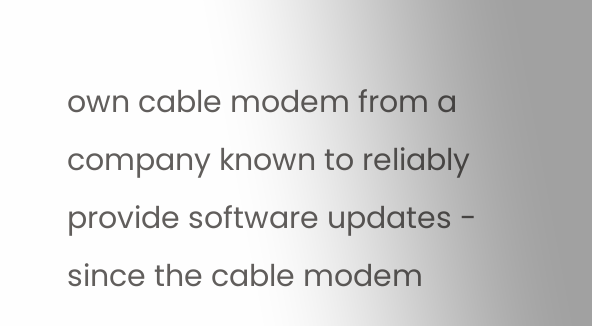own cable modem from a company known to reliably provide software updates - since the cable modem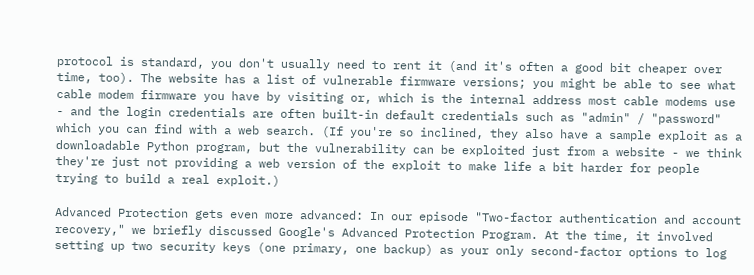protocol is standard, you don't usually need to rent it (and it's often a good bit cheaper over time, too). The website has a list of vulnerable firmware versions; you might be able to see what cable modem firmware you have by visiting or, which is the internal address most cable modems use - and the login credentials are often built-in default credentials such as "admin" / "password" which you can find with a web search. (If you're so inclined, they also have a sample exploit as a downloadable Python program, but the vulnerability can be exploited just from a website - we think they're just not providing a web version of the exploit to make life a bit harder for people trying to build a real exploit.)

Advanced Protection gets even more advanced: In our episode "Two-factor authentication and account recovery," we briefly discussed Google's Advanced Protection Program. At the time, it involved setting up two security keys (one primary, one backup) as your only second-factor options to log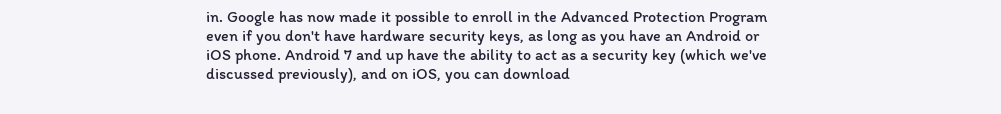in. Google has now made it possible to enroll in the Advanced Protection Program even if you don't have hardware security keys, as long as you have an Android or iOS phone. Android 7 and up have the ability to act as a security key (which we've discussed previously), and on iOS, you can download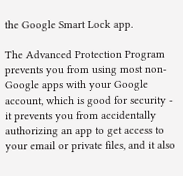the Google Smart Lock app.

The Advanced Protection Program prevents you from using most non-Google apps with your Google account, which is good for security - it prevents you from accidentally authorizing an app to get access to your email or private files, and it also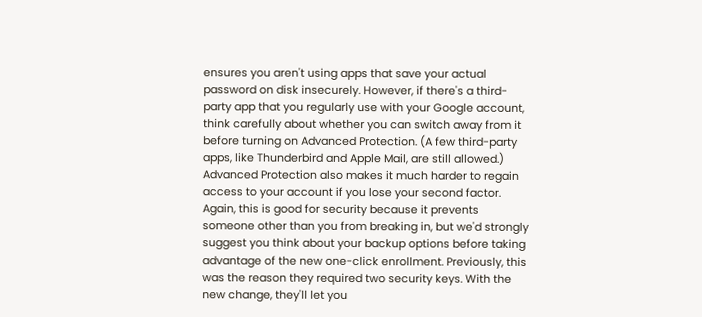ensures you aren't using apps that save your actual password on disk insecurely. However, if there's a third-party app that you regularly use with your Google account, think carefully about whether you can switch away from it before turning on Advanced Protection. (A few third-party apps, like Thunderbird and Apple Mail, are still allowed.) Advanced Protection also makes it much harder to regain access to your account if you lose your second factor. Again, this is good for security because it prevents someone other than you from breaking in, but we'd strongly suggest you think about your backup options before taking advantage of the new one-click enrollment. Previously, this was the reason they required two security keys. With the new change, they'll let you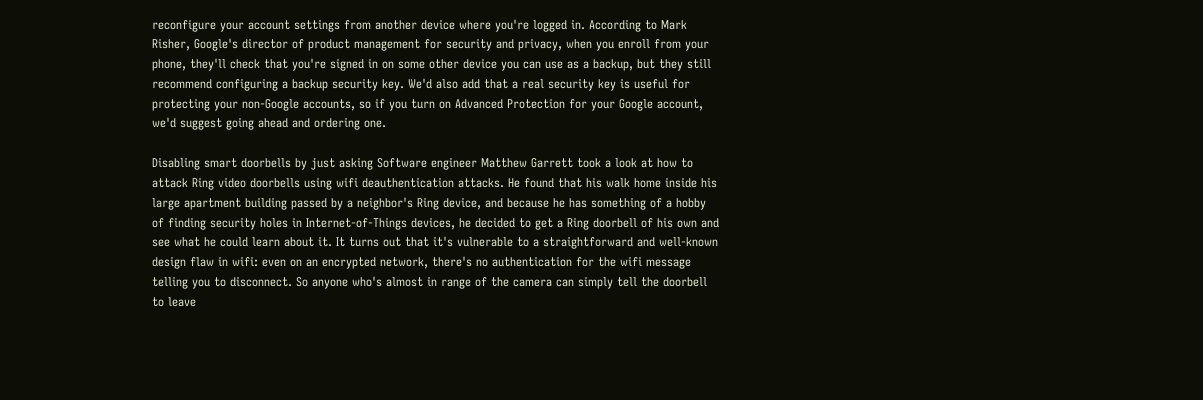reconfigure your account settings from another device where you're logged in. According to Mark Risher, Google's director of product management for security and privacy, when you enroll from your phone, they'll check that you're signed in on some other device you can use as a backup, but they still recommend configuring a backup security key. We'd also add that a real security key is useful for protecting your non-Google accounts, so if you turn on Advanced Protection for your Google account, we'd suggest going ahead and ordering one.

Disabling smart doorbells by just asking Software engineer Matthew Garrett took a look at how to attack Ring video doorbells using wifi deauthentication attacks. He found that his walk home inside his large apartment building passed by a neighbor's Ring device, and because he has something of a hobby of finding security holes in Internet-of-Things devices, he decided to get a Ring doorbell of his own and see what he could learn about it. It turns out that it's vulnerable to a straightforward and well-known design flaw in wifi: even on an encrypted network, there's no authentication for the wifi message telling you to disconnect. So anyone who's almost in range of the camera can simply tell the doorbell to leave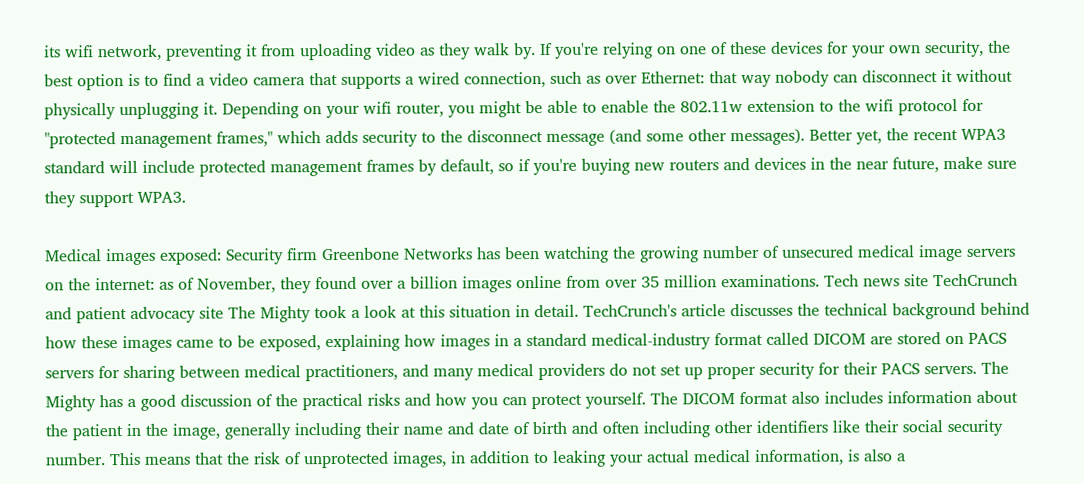its wifi network, preventing it from uploading video as they walk by. If you're relying on one of these devices for your own security, the best option is to find a video camera that supports a wired connection, such as over Ethernet: that way nobody can disconnect it without physically unplugging it. Depending on your wifi router, you might be able to enable the 802.11w extension to the wifi protocol for "protected management frames," which adds security to the disconnect message (and some other messages). Better yet, the recent WPA3 standard will include protected management frames by default, so if you're buying new routers and devices in the near future, make sure they support WPA3.

Medical images exposed: Security firm Greenbone Networks has been watching the growing number of unsecured medical image servers on the internet: as of November, they found over a billion images online from over 35 million examinations. Tech news site TechCrunch and patient advocacy site The Mighty took a look at this situation in detail. TechCrunch's article discusses the technical background behind how these images came to be exposed, explaining how images in a standard medical-industry format called DICOM are stored on PACS servers for sharing between medical practitioners, and many medical providers do not set up proper security for their PACS servers. The Mighty has a good discussion of the practical risks and how you can protect yourself. The DICOM format also includes information about the patient in the image, generally including their name and date of birth and often including other identifiers like their social security number. This means that the risk of unprotected images, in addition to leaking your actual medical information, is also a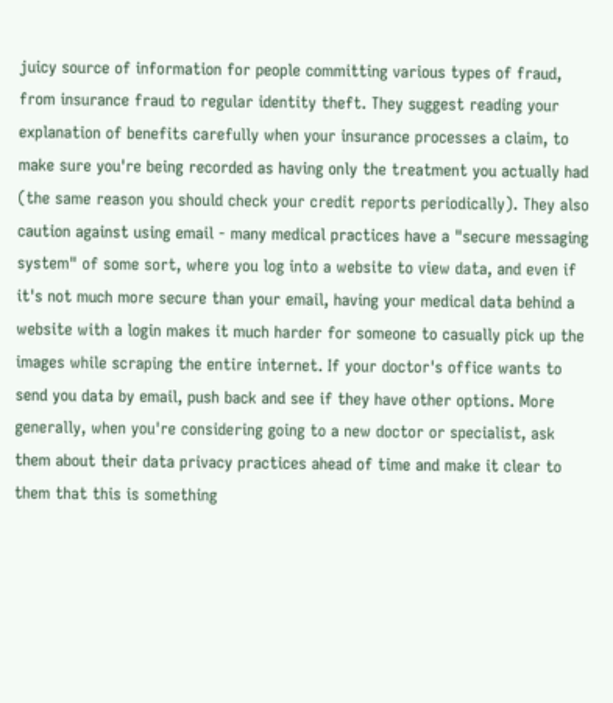juicy source of information for people committing various types of fraud, from insurance fraud to regular identity theft. They suggest reading your explanation of benefits carefully when your insurance processes a claim, to make sure you're being recorded as having only the treatment you actually had (the same reason you should check your credit reports periodically). They also caution against using email - many medical practices have a "secure messaging system" of some sort, where you log into a website to view data, and even if it's not much more secure than your email, having your medical data behind a website with a login makes it much harder for someone to casually pick up the images while scraping the entire internet. If your doctor's office wants to send you data by email, push back and see if they have other options. More generally, when you're considering going to a new doctor or specialist, ask them about their data privacy practices ahead of time and make it clear to them that this is something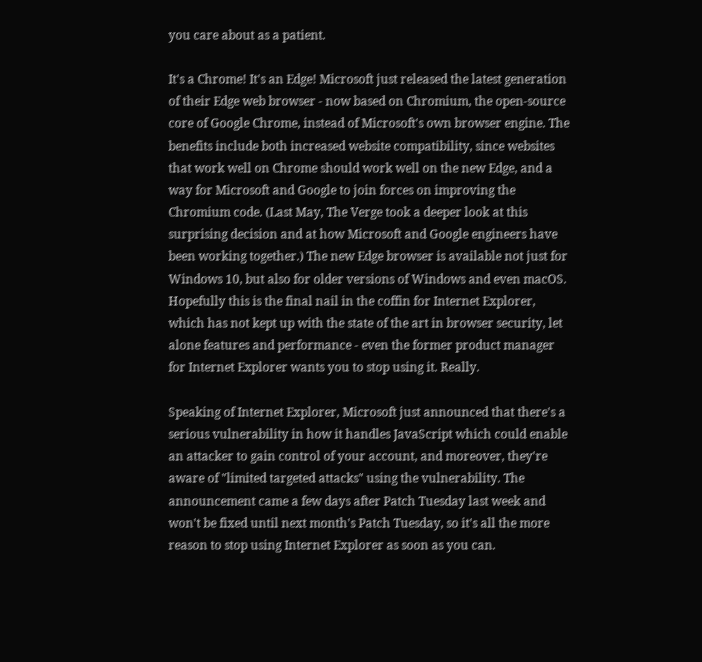you care about as a patient.

It's a Chrome! It's an Edge! Microsoft just released the latest generation of their Edge web browser - now based on Chromium, the open-source core of Google Chrome, instead of Microsoft's own browser engine. The benefits include both increased website compatibility, since websites that work well on Chrome should work well on the new Edge, and a way for Microsoft and Google to join forces on improving the Chromium code. (Last May, The Verge took a deeper look at this surprising decision and at how Microsoft and Google engineers have been working together.) The new Edge browser is available not just for Windows 10, but also for older versions of Windows and even macOS. Hopefully this is the final nail in the coffin for Internet Explorer, which has not kept up with the state of the art in browser security, let alone features and performance - even the former product manager for Internet Explorer wants you to stop using it. Really.

Speaking of Internet Explorer, Microsoft just announced that there's a serious vulnerability in how it handles JavaScript which could enable an attacker to gain control of your account, and moreover, they're aware of "limited targeted attacks" using the vulnerability. The announcement came a few days after Patch Tuesday last week and won't be fixed until next month's Patch Tuesday, so it's all the more reason to stop using Internet Explorer as soon as you can.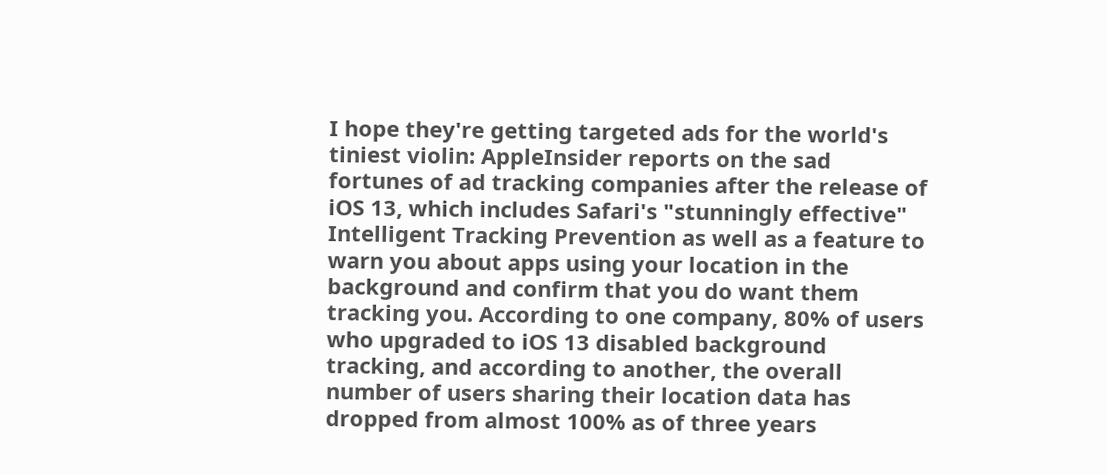I hope they're getting targeted ads for the world's tiniest violin: AppleInsider reports on the sad fortunes of ad tracking companies after the release of iOS 13, which includes Safari's "stunningly effective" Intelligent Tracking Prevention as well as a feature to warn you about apps using your location in the background and confirm that you do want them tracking you. According to one company, 80% of users who upgraded to iOS 13 disabled background tracking, and according to another, the overall number of users sharing their location data has dropped from almost 100% as of three years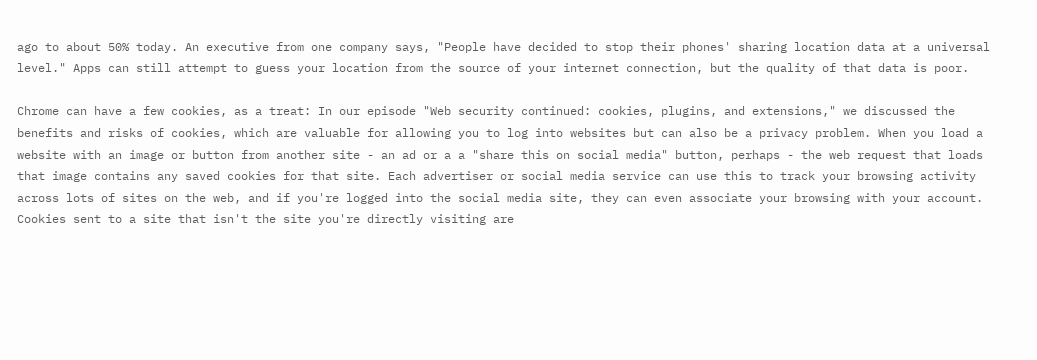ago to about 50% today. An executive from one company says, "People have decided to stop their phones' sharing location data at a universal level." Apps can still attempt to guess your location from the source of your internet connection, but the quality of that data is poor.

Chrome can have a few cookies, as a treat: In our episode "Web security continued: cookies, plugins, and extensions," we discussed the benefits and risks of cookies, which are valuable for allowing you to log into websites but can also be a privacy problem. When you load a website with an image or button from another site - an ad or a a "share this on social media" button, perhaps - the web request that loads that image contains any saved cookies for that site. Each advertiser or social media service can use this to track your browsing activity across lots of sites on the web, and if you're logged into the social media site, they can even associate your browsing with your account. Cookies sent to a site that isn't the site you're directly visiting are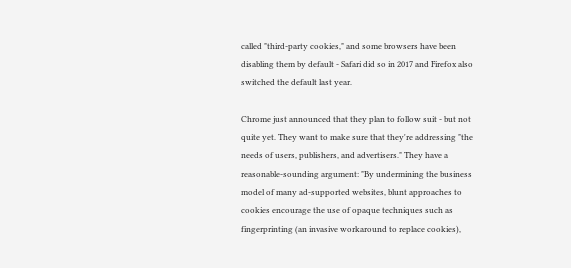called "third-party cookies," and some browsers have been disabling them by default - Safari did so in 2017 and Firefox also switched the default last year.

Chrome just announced that they plan to follow suit - but not quite yet. They want to make sure that they're addressing "the needs of users, publishers, and advertisers." They have a reasonable-sounding argument: "By undermining the business model of many ad-supported websites, blunt approaches to cookies encourage the use of opaque techniques such as fingerprinting (an invasive workaround to replace cookies),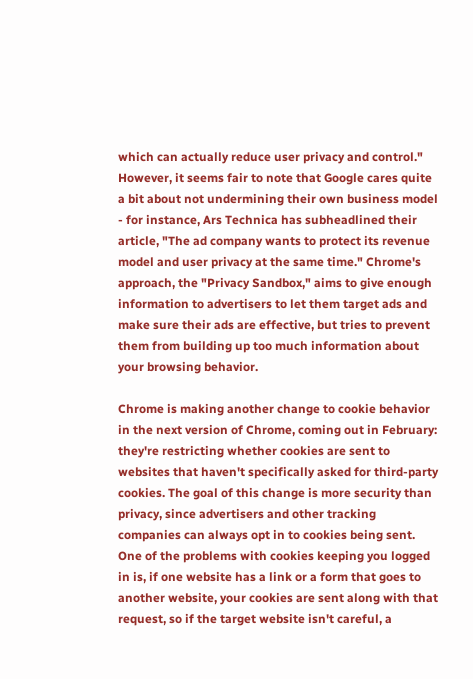which can actually reduce user privacy and control." However, it seems fair to note that Google cares quite a bit about not undermining their own business model - for instance, Ars Technica has subheadlined their article, "The ad company wants to protect its revenue model and user privacy at the same time." Chrome's approach, the "Privacy Sandbox," aims to give enough information to advertisers to let them target ads and make sure their ads are effective, but tries to prevent them from building up too much information about your browsing behavior.

Chrome is making another change to cookie behavior in the next version of Chrome, coming out in February: they're restricting whether cookies are sent to websites that haven't specifically asked for third-party cookies. The goal of this change is more security than privacy, since advertisers and other tracking companies can always opt in to cookies being sent. One of the problems with cookies keeping you logged in is, if one website has a link or a form that goes to another website, your cookies are sent along with that request, so if the target website isn't careful, a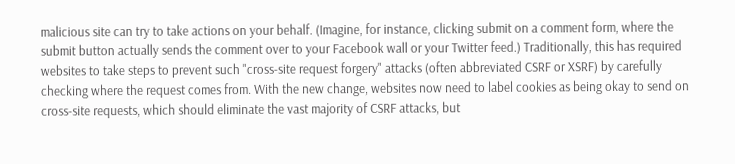malicious site can try to take actions on your behalf. (Imagine, for instance, clicking submit on a comment form, where the submit button actually sends the comment over to your Facebook wall or your Twitter feed.) Traditionally, this has required websites to take steps to prevent such "cross-site request forgery" attacks (often abbreviated CSRF or XSRF) by carefully checking where the request comes from. With the new change, websites now need to label cookies as being okay to send on cross-site requests, which should eliminate the vast majority of CSRF attacks, but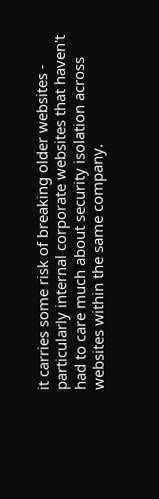it carries some risk of breaking older websites - particularly internal corporate websites that haven't had to care much about security isolation across websites within the same company.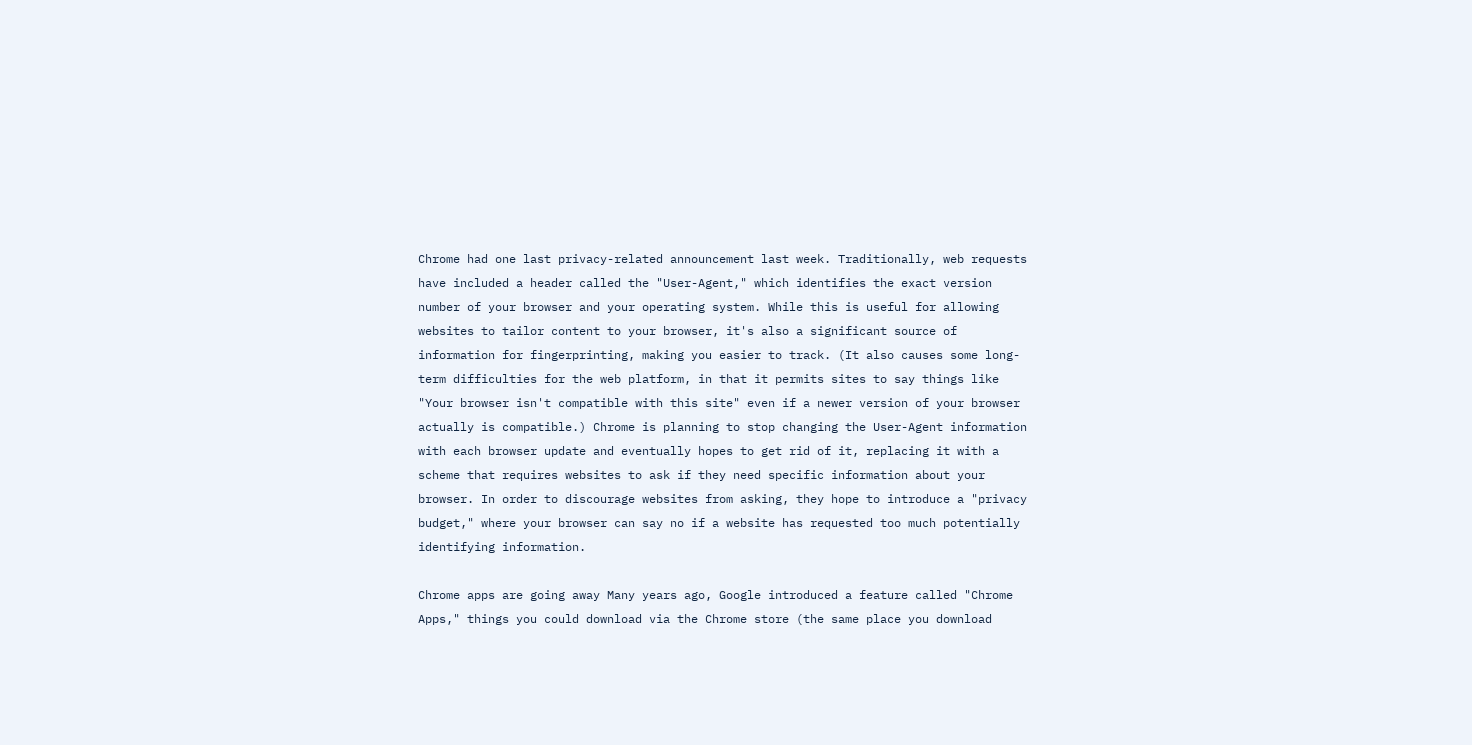Chrome had one last privacy-related announcement last week. Traditionally, web requests have included a header called the "User-Agent," which identifies the exact version number of your browser and your operating system. While this is useful for allowing websites to tailor content to your browser, it's also a significant source of information for fingerprinting, making you easier to track. (It also causes some long-term difficulties for the web platform, in that it permits sites to say things like "Your browser isn't compatible with this site" even if a newer version of your browser actually is compatible.) Chrome is planning to stop changing the User-Agent information with each browser update and eventually hopes to get rid of it, replacing it with a scheme that requires websites to ask if they need specific information about your browser. In order to discourage websites from asking, they hope to introduce a "privacy budget," where your browser can say no if a website has requested too much potentially identifying information.

Chrome apps are going away Many years ago, Google introduced a feature called "Chrome Apps," things you could download via the Chrome store (the same place you download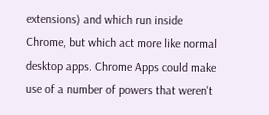extensions) and which run inside Chrome, but which act more like normal desktop apps. Chrome Apps could make use of a number of powers that weren't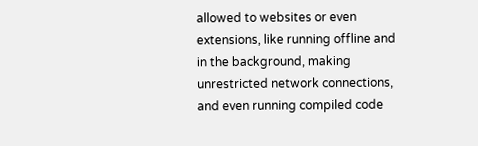allowed to websites or even extensions, like running offline and in the background, making unrestricted network connections, and even running compiled code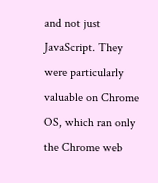and not just JavaScript. They were particularly valuable on Chrome OS, which ran only the Chrome web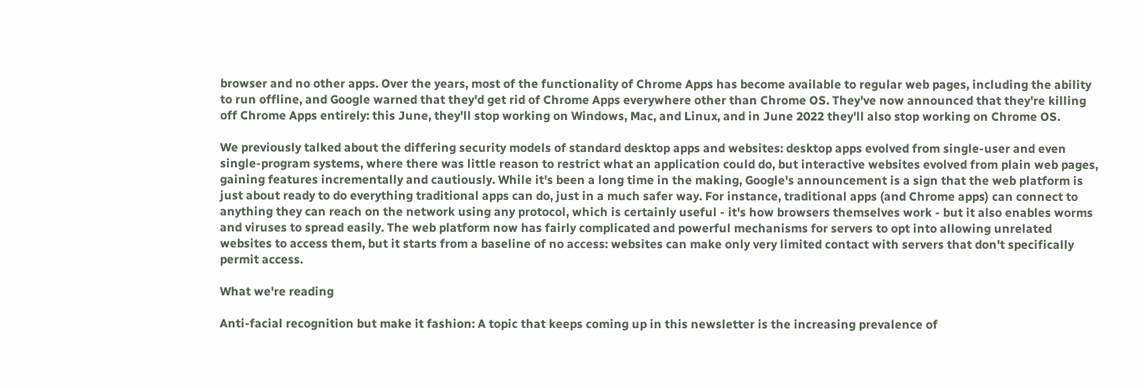browser and no other apps. Over the years, most of the functionality of Chrome Apps has become available to regular web pages, including the ability to run offline, and Google warned that they'd get rid of Chrome Apps everywhere other than Chrome OS. They've now announced that they're killing off Chrome Apps entirely: this June, they'll stop working on Windows, Mac, and Linux, and in June 2022 they'll also stop working on Chrome OS.

We previously talked about the differing security models of standard desktop apps and websites: desktop apps evolved from single-user and even single-program systems, where there was little reason to restrict what an application could do, but interactive websites evolved from plain web pages, gaining features incrementally and cautiously. While it's been a long time in the making, Google's announcement is a sign that the web platform is just about ready to do everything traditional apps can do, just in a much safer way. For instance, traditional apps (and Chrome apps) can connect to anything they can reach on the network using any protocol, which is certainly useful - it's how browsers themselves work - but it also enables worms and viruses to spread easily. The web platform now has fairly complicated and powerful mechanisms for servers to opt into allowing unrelated websites to access them, but it starts from a baseline of no access: websites can make only very limited contact with servers that don't specifically permit access.

What we're reading

Anti-facial recognition but make it fashion: A topic that keeps coming up in this newsletter is the increasing prevalence of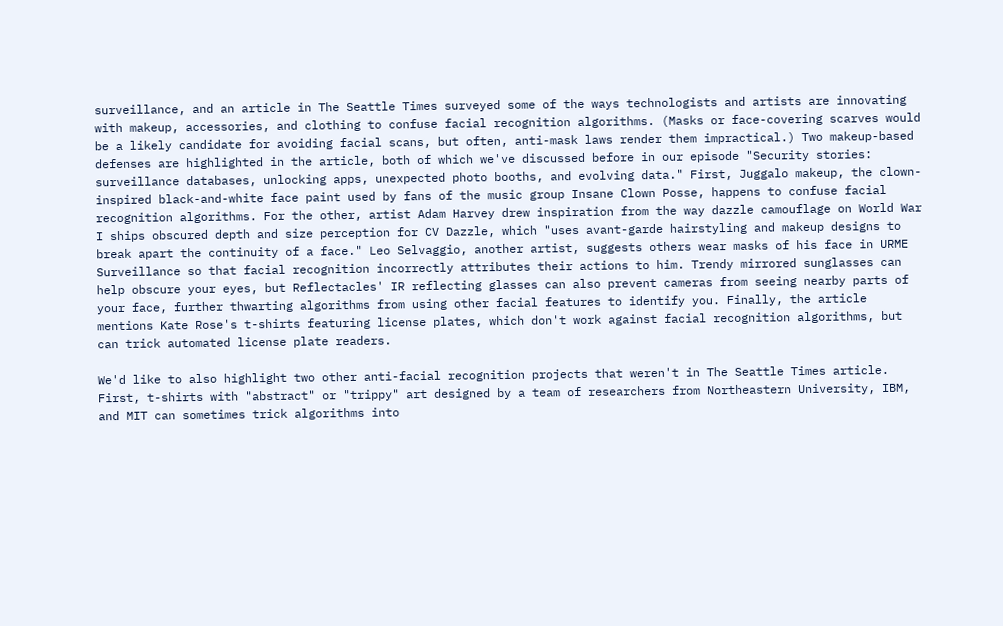surveillance, and an article in The Seattle Times surveyed some of the ways technologists and artists are innovating with makeup, accessories, and clothing to confuse facial recognition algorithms. (Masks or face-covering scarves would be a likely candidate for avoiding facial scans, but often, anti-mask laws render them impractical.) Two makeup-based defenses are highlighted in the article, both of which we've discussed before in our episode "Security stories: surveillance databases, unlocking apps, unexpected photo booths, and evolving data." First, Juggalo makeup, the clown-inspired black-and-white face paint used by fans of the music group Insane Clown Posse, happens to confuse facial recognition algorithms. For the other, artist Adam Harvey drew inspiration from the way dazzle camouflage on World War I ships obscured depth and size perception for CV Dazzle, which "uses avant-garde hairstyling and makeup designs to break apart the continuity of a face." Leo Selvaggio, another artist, suggests others wear masks of his face in URME Surveillance so that facial recognition incorrectly attributes their actions to him. Trendy mirrored sunglasses can help obscure your eyes, but Reflectacles' IR reflecting glasses can also prevent cameras from seeing nearby parts of your face, further thwarting algorithms from using other facial features to identify you. Finally, the article mentions Kate Rose's t-shirts featuring license plates, which don't work against facial recognition algorithms, but can trick automated license plate readers.

We'd like to also highlight two other anti-facial recognition projects that weren't in The Seattle Times article. First, t-shirts with "abstract" or "trippy" art designed by a team of researchers from Northeastern University, IBM, and MIT can sometimes trick algorithms into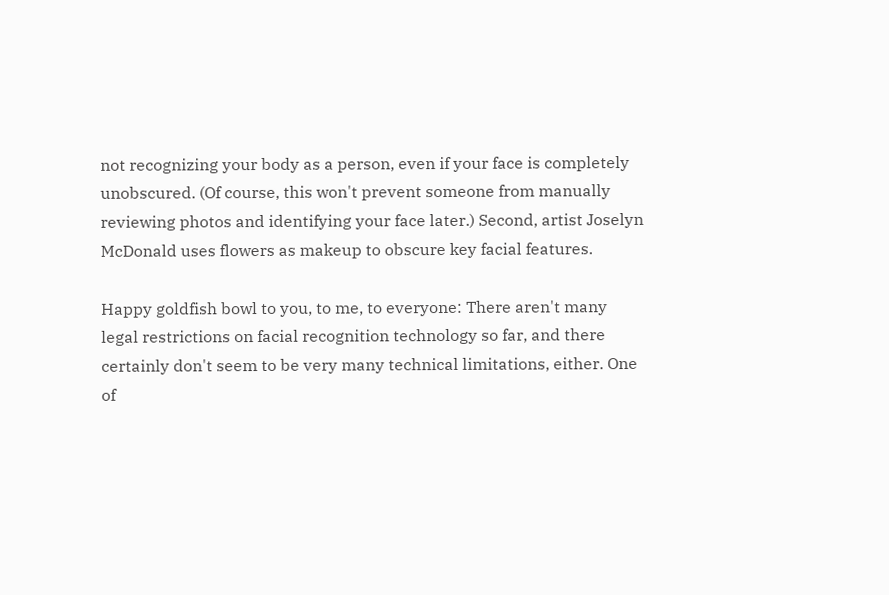not recognizing your body as a person, even if your face is completely unobscured. (Of course, this won't prevent someone from manually reviewing photos and identifying your face later.) Second, artist Joselyn McDonald uses flowers as makeup to obscure key facial features.

Happy goldfish bowl to you, to me, to everyone: There aren't many legal restrictions on facial recognition technology so far, and there certainly don't seem to be very many technical limitations, either. One of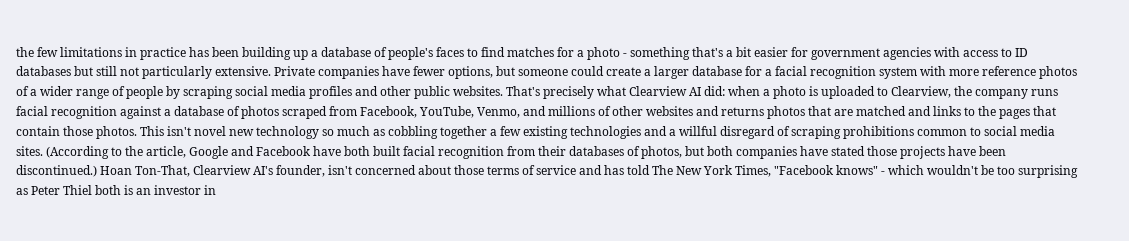the few limitations in practice has been building up a database of people's faces to find matches for a photo - something that's a bit easier for government agencies with access to ID databases but still not particularly extensive. Private companies have fewer options, but someone could create a larger database for a facial recognition system with more reference photos of a wider range of people by scraping social media profiles and other public websites. That's precisely what Clearview AI did: when a photo is uploaded to Clearview, the company runs facial recognition against a database of photos scraped from Facebook, YouTube, Venmo, and millions of other websites and returns photos that are matched and links to the pages that contain those photos. This isn't novel new technology so much as cobbling together a few existing technologies and a willful disregard of scraping prohibitions common to social media sites. (According to the article, Google and Facebook have both built facial recognition from their databases of photos, but both companies have stated those projects have been discontinued.) Hoan Ton-That, Clearview AI's founder, isn't concerned about those terms of service and has told The New York Times, "Facebook knows" - which wouldn't be too surprising as Peter Thiel both is an investor in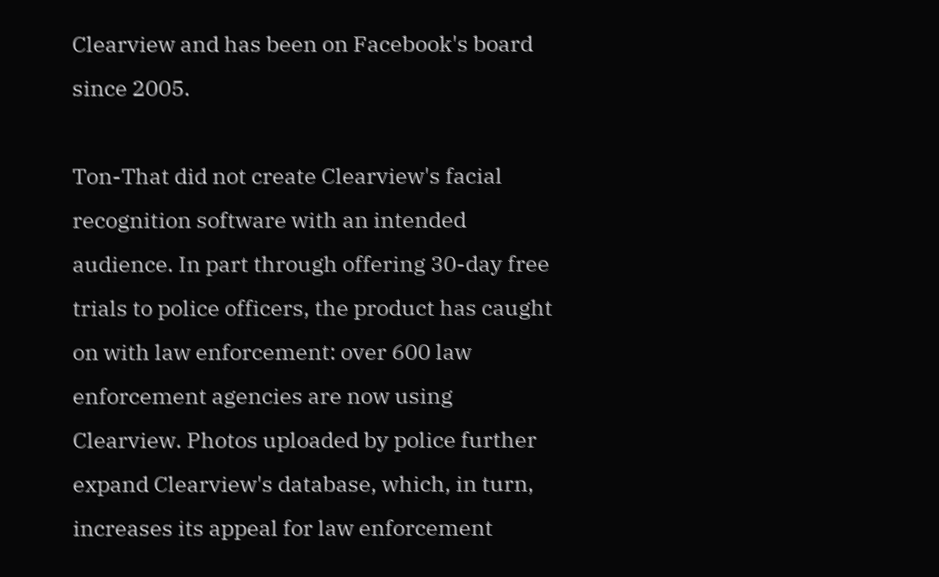Clearview and has been on Facebook's board since 2005.

Ton-That did not create Clearview's facial recognition software with an intended audience. In part through offering 30-day free trials to police officers, the product has caught on with law enforcement: over 600 law enforcement agencies are now using Clearview. Photos uploaded by police further expand Clearview's database, which, in turn, increases its appeal for law enforcement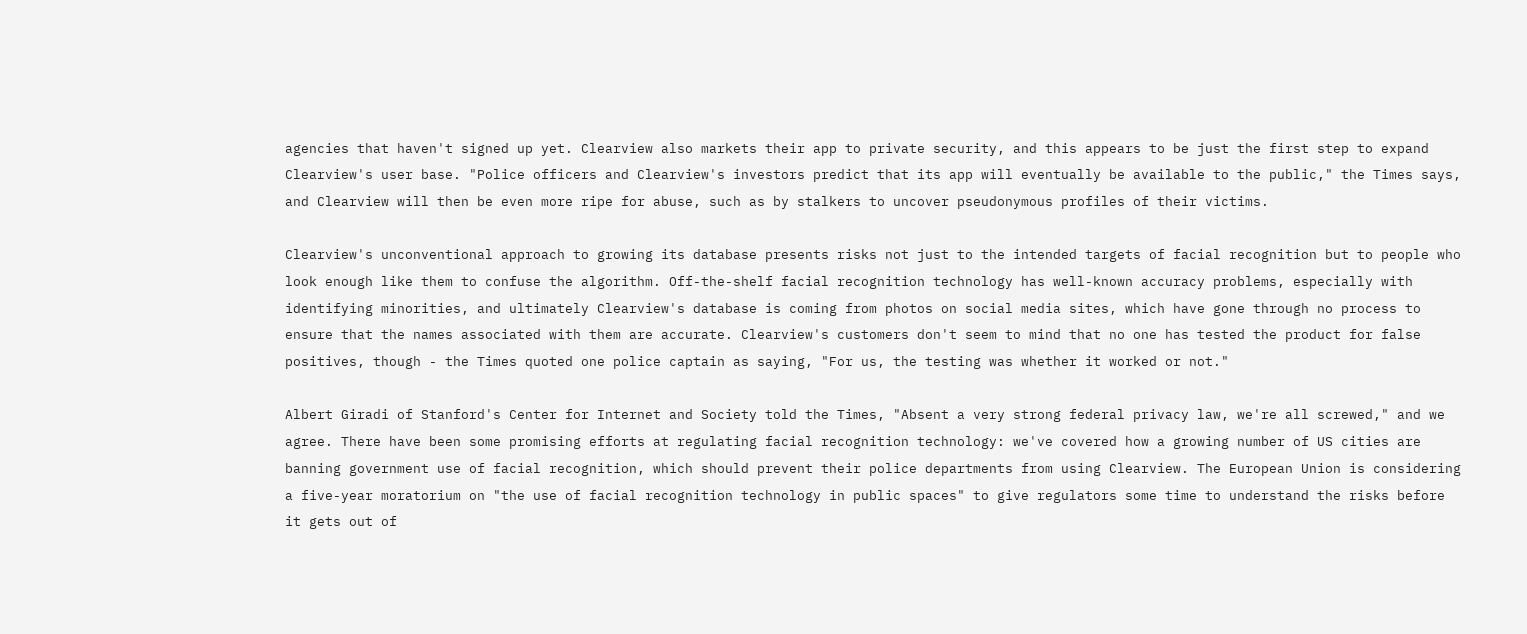agencies that haven't signed up yet. Clearview also markets their app to private security, and this appears to be just the first step to expand Clearview's user base. "Police officers and Clearview's investors predict that its app will eventually be available to the public," the Times says, and Clearview will then be even more ripe for abuse, such as by stalkers to uncover pseudonymous profiles of their victims.

Clearview's unconventional approach to growing its database presents risks not just to the intended targets of facial recognition but to people who look enough like them to confuse the algorithm. Off-the-shelf facial recognition technology has well-known accuracy problems, especially with identifying minorities, and ultimately Clearview's database is coming from photos on social media sites, which have gone through no process to ensure that the names associated with them are accurate. Clearview's customers don't seem to mind that no one has tested the product for false positives, though - the Times quoted one police captain as saying, "For us, the testing was whether it worked or not."

Albert Giradi of Stanford's Center for Internet and Society told the Times, "Absent a very strong federal privacy law, we're all screwed," and we agree. There have been some promising efforts at regulating facial recognition technology: we've covered how a growing number of US cities are banning government use of facial recognition, which should prevent their police departments from using Clearview. The European Union is considering a five-year moratorium on "the use of facial recognition technology in public spaces" to give regulators some time to understand the risks before it gets out of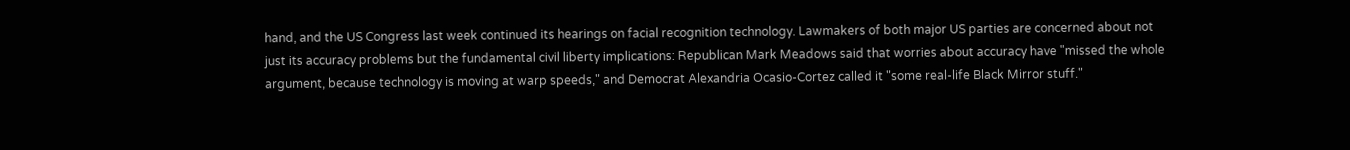hand, and the US Congress last week continued its hearings on facial recognition technology. Lawmakers of both major US parties are concerned about not just its accuracy problems but the fundamental civil liberty implications: Republican Mark Meadows said that worries about accuracy have "missed the whole argument, because technology is moving at warp speeds," and Democrat Alexandria Ocasio-Cortez called it "some real-life Black Mirror stuff."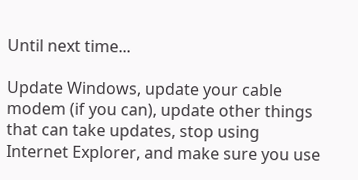Until next time...

Update Windows, update your cable modem (if you can), update other things that can take updates, stop using Internet Explorer, and make sure you use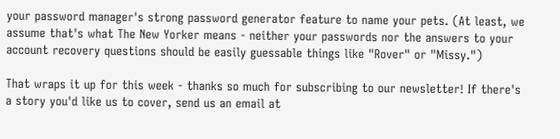your password manager's strong password generator feature to name your pets. (At least, we assume that's what The New Yorker means - neither your passwords nor the answers to your account recovery questions should be easily guessable things like "Rover" or "Missy.")

That wraps it up for this week - thanks so much for subscribing to our newsletter! If there's a story you'd like us to cover, send us an email at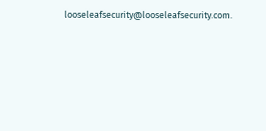looseleafsecurity@looseleafsecurity.com.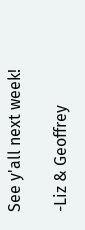See y'all next week!

-Liz & Geoffrey